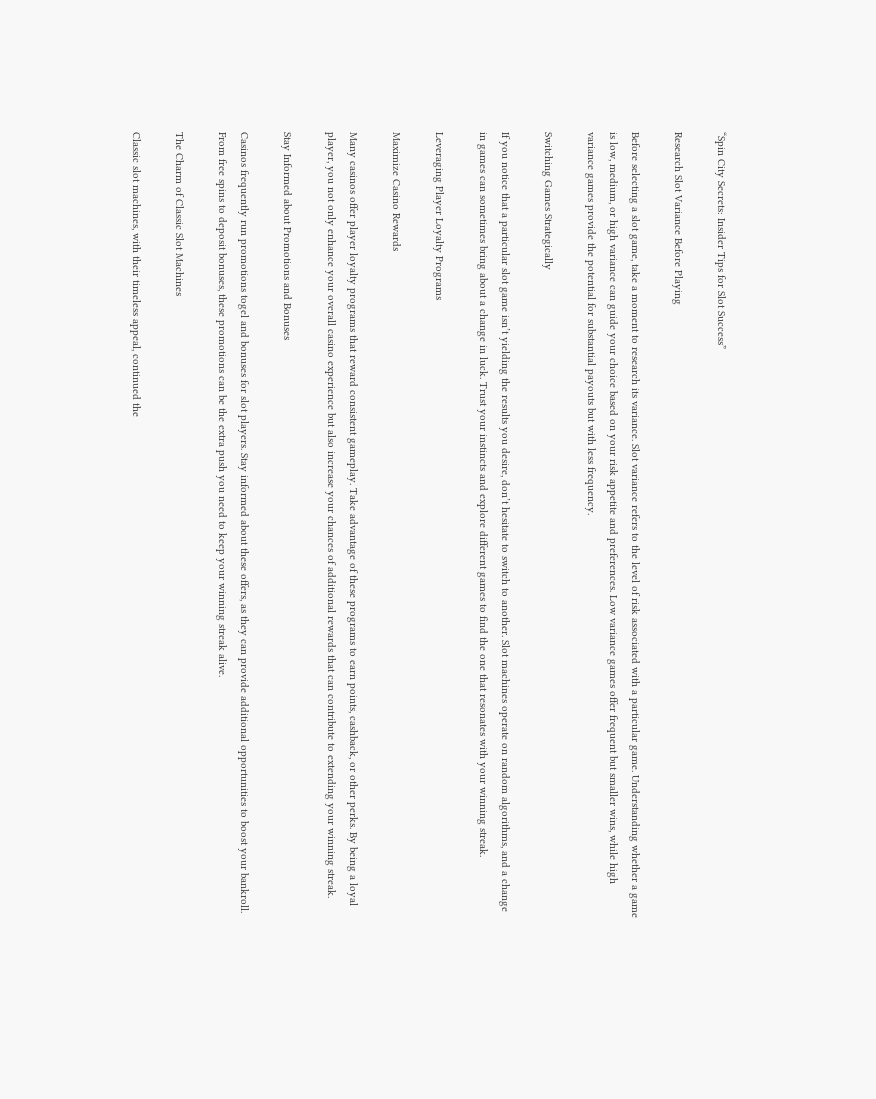“Spin City Secrets: Insider Tips for Slot Success”

Research Slot Variance Before Playing

Before selecting a slot game, take a moment to research its variance. Slot variance refers to the level of risk associated with a particular game. Understanding whether a game is low, medium, or high variance can guide your choice based on your risk appetite and preferences. Low variance games offer frequent but smaller wins, while high variance games provide the potential for substantial payouts but with less frequency.

Switching Games Strategically

If you notice that a particular slot game isn’t yielding the results you desire, don’t hesitate to switch to another. Slot machines operate on random algorithms, and a change in games can sometimes bring about a change in luck. Trust your instincts and explore different games to find the one that resonates with your winning streak.

Leveraging Player Loyalty Programs

Maximize Casino Rewards

Many casinos offer player loyalty programs that reward consistent gameplay. Take advantage of these programs to earn points, cashback, or other perks. By being a loyal player, you not only enhance your overall casino experience but also increase your chances of additional rewards that can contribute to extending your winning streak.

Stay Informed about Promotions and Bonuses

Casinos frequently run promotions togel and bonuses for slot players. Stay informed about these offers, as they can provide additional opportunities to boost your bankroll. From free spins to deposit bonuses, these promotions can be the extra push you need to keep your winning streak alive.

The Charm of Classic Slot Machines

Classic slot machines, with their timeless appeal, continued the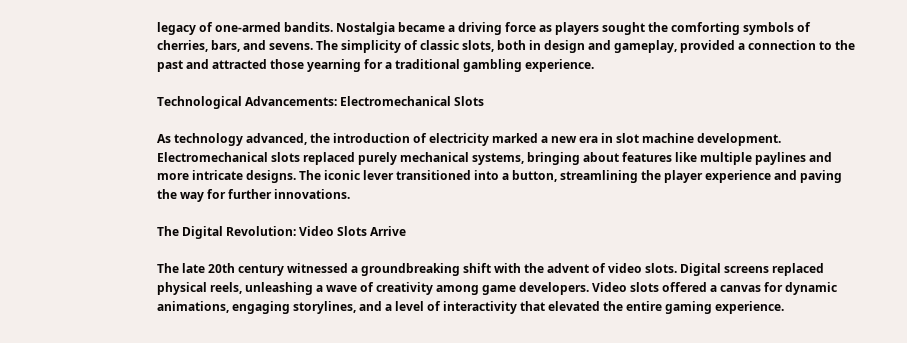legacy of one-armed bandits. Nostalgia became a driving force as players sought the comforting symbols of cherries, bars, and sevens. The simplicity of classic slots, both in design and gameplay, provided a connection to the past and attracted those yearning for a traditional gambling experience.

Technological Advancements: Electromechanical Slots

As technology advanced, the introduction of electricity marked a new era in slot machine development. Electromechanical slots replaced purely mechanical systems, bringing about features like multiple paylines and more intricate designs. The iconic lever transitioned into a button, streamlining the player experience and paving the way for further innovations.

The Digital Revolution: Video Slots Arrive

The late 20th century witnessed a groundbreaking shift with the advent of video slots. Digital screens replaced physical reels, unleashing a wave of creativity among game developers. Video slots offered a canvas for dynamic animations, engaging storylines, and a level of interactivity that elevated the entire gaming experience.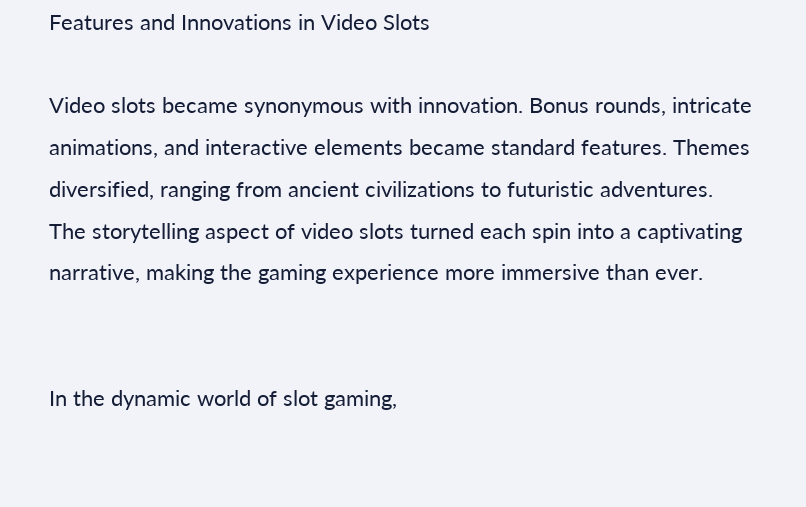Features and Innovations in Video Slots

Video slots became synonymous with innovation. Bonus rounds, intricate animations, and interactive elements became standard features. Themes diversified, ranging from ancient civilizations to futuristic adventures. The storytelling aspect of video slots turned each spin into a captivating narrative, making the gaming experience more immersive than ever.


In the dynamic world of slot gaming,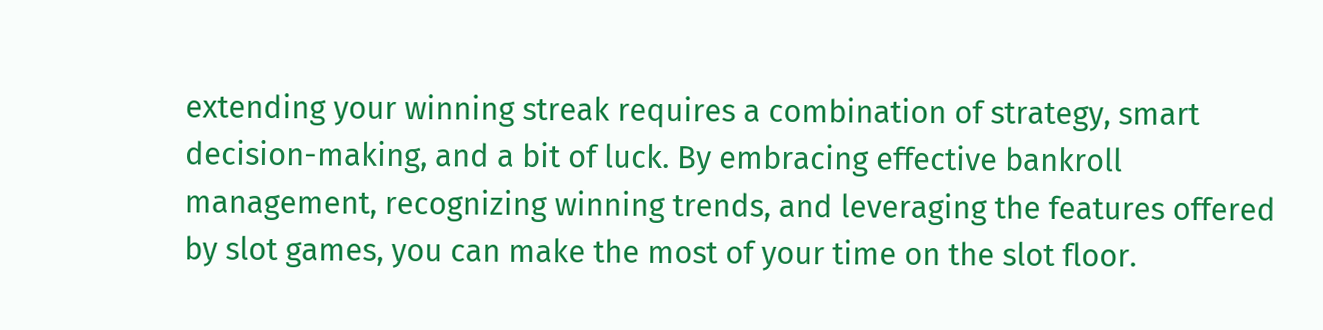extending your winning streak requires a combination of strategy, smart decision-making, and a bit of luck. By embracing effective bankroll management, recognizing winning trends, and leveraging the features offered by slot games, you can make the most of your time on the slot floor.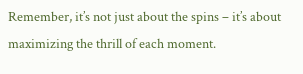Remember, it’s not just about the spins – it’s about maximizing the thrill of each moment.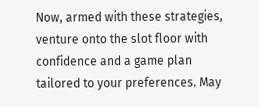Now, armed with these strategies, venture onto the slot floor with confidence and a game plan tailored to your preferences. May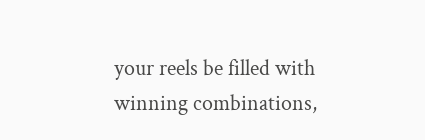your reels be filled with winning combinations,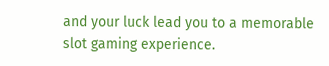and your luck lead you to a memorable slot gaming experience.